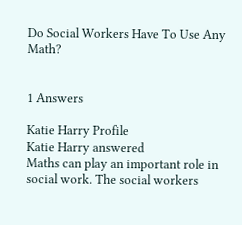Do Social Workers Have To Use Any Math?


1 Answers

Katie Harry Profile
Katie Harry answered
Maths can play an important role in social work. The social workers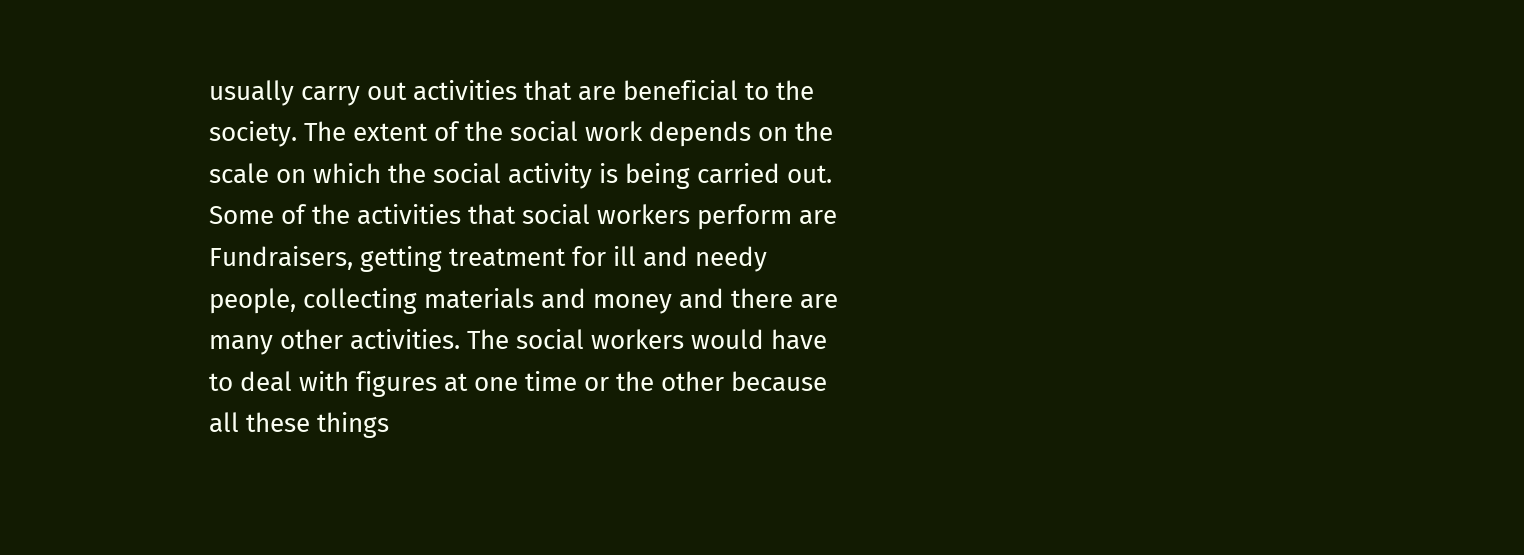usually carry out activities that are beneficial to the society. The extent of the social work depends on the scale on which the social activity is being carried out. Some of the activities that social workers perform are Fundraisers, getting treatment for ill and needy people, collecting materials and money and there are many other activities. The social workers would have to deal with figures at one time or the other because all these things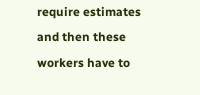require estimates and then these workers have to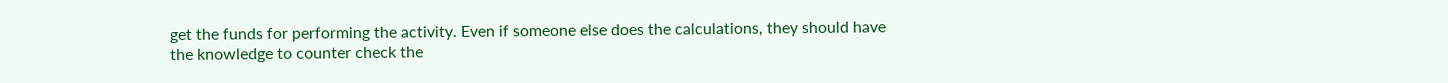get the funds for performing the activity. Even if someone else does the calculations, they should have the knowledge to counter check the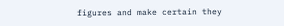figures and make certain they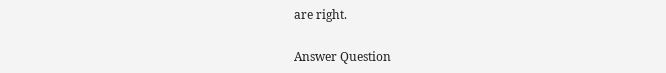are right.

Answer Question